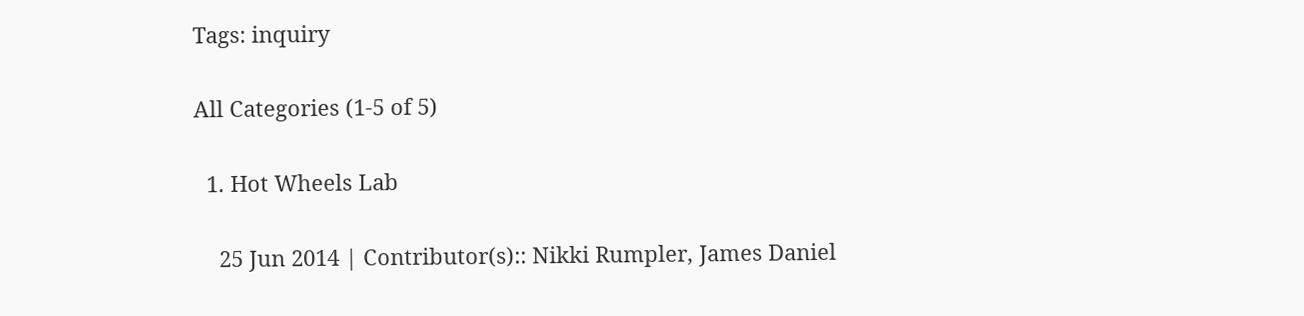Tags: inquiry

All Categories (1-5 of 5)

  1. Hot Wheels Lab

    25 Jun 2014 | Contributor(s):: Nikki Rumpler, James Daniel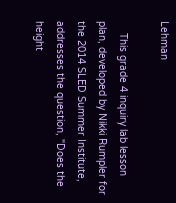Lehman

    This grade 4 inquiry lab lesson plan, developed by Nikki Rumpler for the 2014 SLED Summer Institute, addresses the question, "Does the height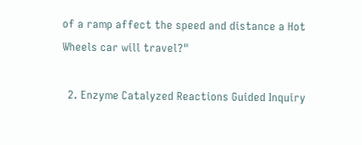of a ramp affect the speed and distance a Hot Wheels car will travel?"

  2. Enzyme Catalyzed Reactions Guided Inquiry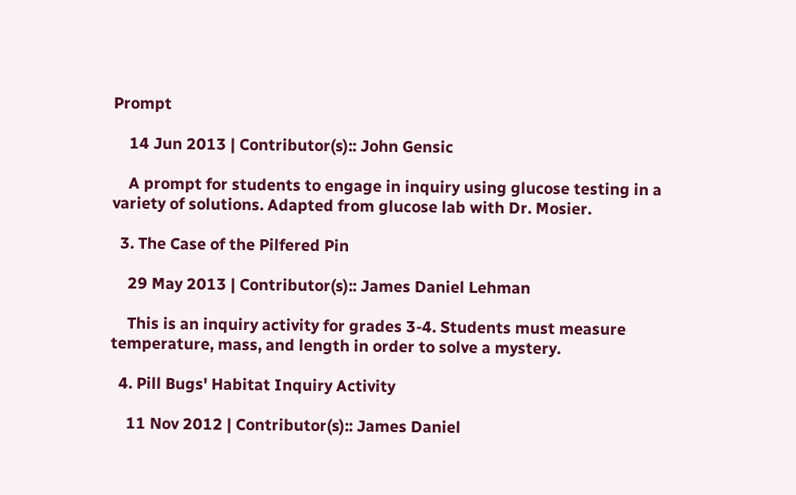Prompt

    14 Jun 2013 | Contributor(s):: John Gensic

    A prompt for students to engage in inquiry using glucose testing in a variety of solutions. Adapted from glucose lab with Dr. Mosier.

  3. The Case of the Pilfered Pin

    29 May 2013 | Contributor(s):: James Daniel Lehman

    This is an inquiry activity for grades 3-4. Students must measure temperature, mass, and length in order to solve a mystery.

  4. Pill Bugs' Habitat Inquiry Activity

    11 Nov 2012 | Contributor(s):: James Daniel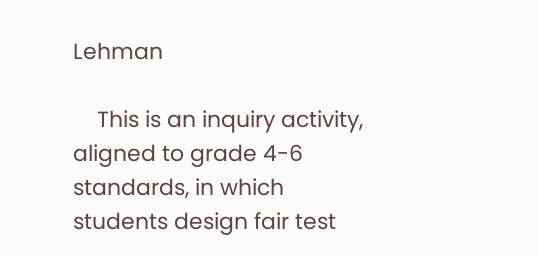Lehman

    This is an inquiry activity, aligned to grade 4-6 standards, in which students design fair test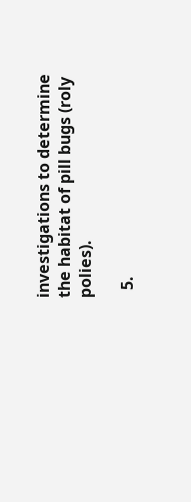investigations to determine the habitat of pill bugs (roly polies).

  5.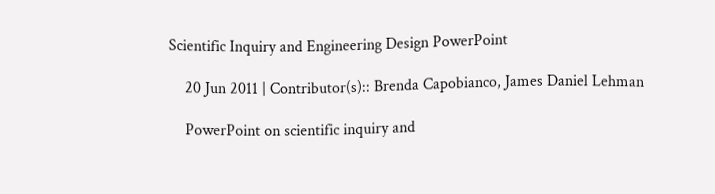Scientific Inquiry and Engineering Design PowerPoint

    20 Jun 2011 | Contributor(s):: Brenda Capobianco, James Daniel Lehman

    PowerPoint on scientific inquiry and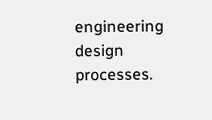engineering design processes.